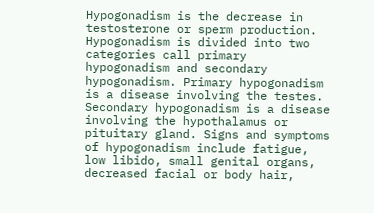Hypogonadism is the decrease in testosterone or sperm production. Hypogonadism is divided into two categories call primary hypogonadism and secondary hypogonadism. Primary hypogonadism is a disease involving the testes. Secondary hypogonadism is a disease involving the hypothalamus or pituitary gland. Signs and symptoms of hypogonadism include fatigue, low libido, small genital organs, decreased facial or body hair,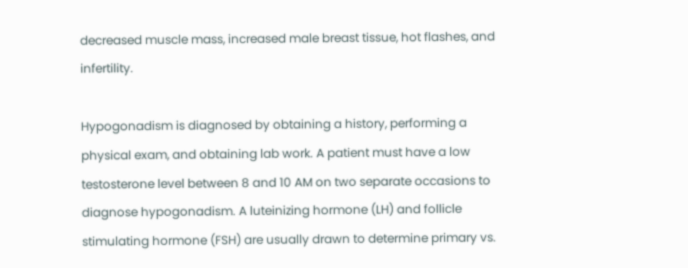decreased muscle mass, increased male breast tissue, hot flashes, and infertility.

Hypogonadism is diagnosed by obtaining a history, performing a physical exam, and obtaining lab work. A patient must have a low testosterone level between 8 and 10 AM on two separate occasions to diagnose hypogonadism. A luteinizing hormone (LH) and follicle stimulating hormone (FSH) are usually drawn to determine primary vs.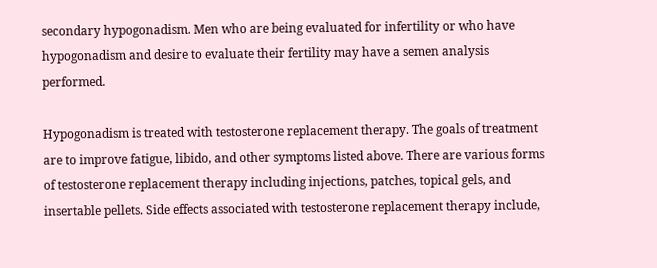secondary hypogonadism. Men who are being evaluated for infertility or who have hypogonadism and desire to evaluate their fertility may have a semen analysis performed.

Hypogonadism is treated with testosterone replacement therapy. The goals of treatment are to improve fatigue, libido, and other symptoms listed above. There are various forms of testosterone replacement therapy including injections, patches, topical gels, and insertable pellets. Side effects associated with testosterone replacement therapy include,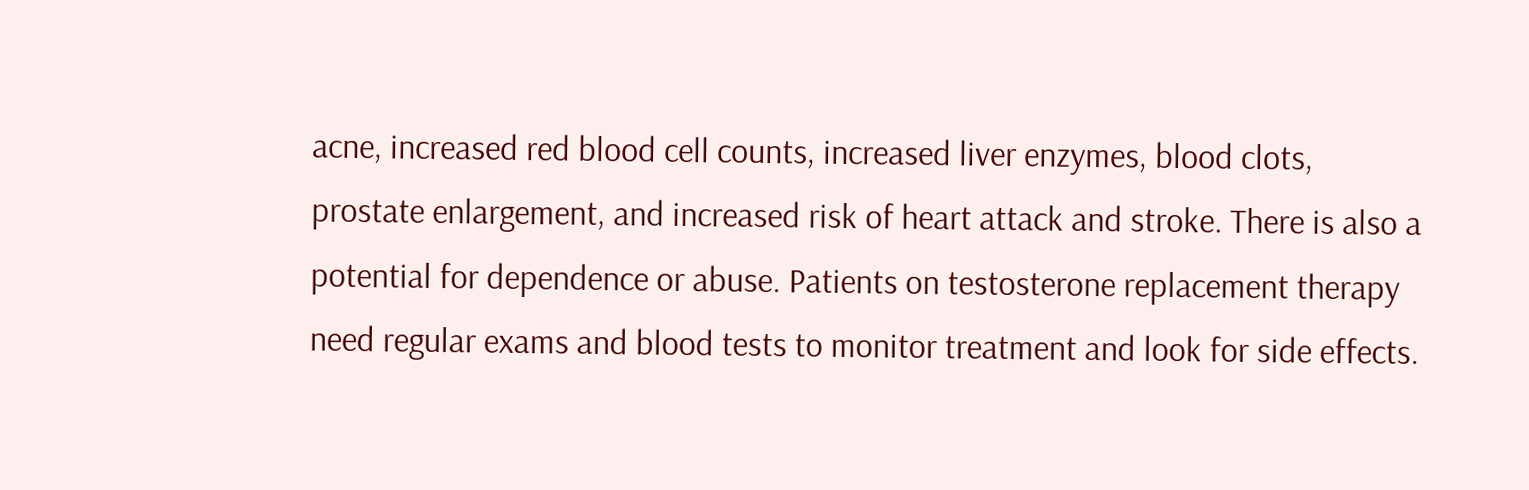acne, increased red blood cell counts, increased liver enzymes, blood clots, prostate enlargement, and increased risk of heart attack and stroke. There is also a potential for dependence or abuse. Patients on testosterone replacement therapy need regular exams and blood tests to monitor treatment and look for side effects.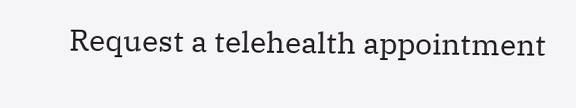Request a telehealth appointment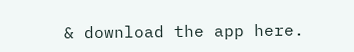& download the app here.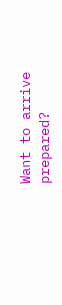Want to arrive prepared?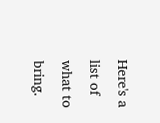Here's a list of what to bring.